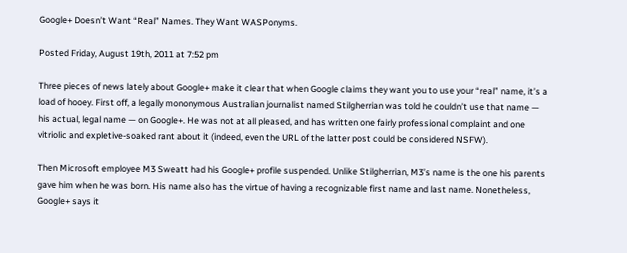Google+ Doesn’t Want “Real” Names. They Want WASPonyms.

Posted Friday, August 19th, 2011 at 7:52 pm

Three pieces of news lately about Google+ make it clear that when Google claims they want you to use your “real” name, it’s a load of hooey. First off, a legally mononymous Australian journalist named Stilgherrian was told he couldn’t use that name — his actual, legal name — on Google+. He was not at all pleased, and has written one fairly professional complaint and one vitriolic and expletive-soaked rant about it (indeed, even the URL of the latter post could be considered NSFW).

Then Microsoft employee M3 Sweatt had his Google+ profile suspended. Unlike Stilgherrian, M3’s name is the one his parents gave him when he was born. His name also has the virtue of having a recognizable first name and last name. Nonetheless, Google+ says it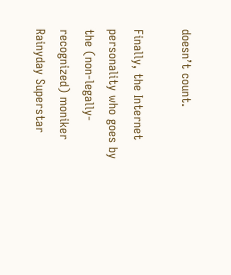doesn’t count.

Finally, the Internet personality who goes by the (non-legally-recognized) moniker Rainyday Superstar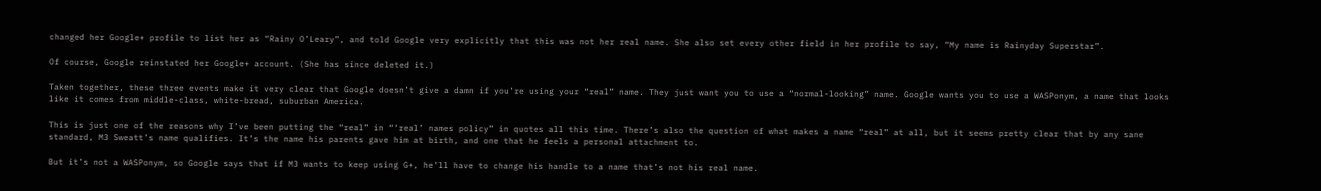changed her Google+ profile to list her as “Rainy O’Leary”, and told Google very explicitly that this was not her real name. She also set every other field in her profile to say, “My name is Rainyday Superstar”.

Of course, Google reinstated her Google+ account. (She has since deleted it.)

Taken together, these three events make it very clear that Google doesn’t give a damn if you’re using your “real” name. They just want you to use a “normal-looking” name. Google wants you to use a WASPonym, a name that looks like it comes from middle-class, white-bread, suburban America.

This is just one of the reasons why I’ve been putting the “real” in “‘real’ names policy” in quotes all this time. There’s also the question of what makes a name “real” at all, but it seems pretty clear that by any sane standard, M3 Sweatt’s name qualifies. It’s the name his parents gave him at birth, and one that he feels a personal attachment to.

But it’s not a WASPonym, so Google says that if M3 wants to keep using G+, he’ll have to change his handle to a name that’s not his real name.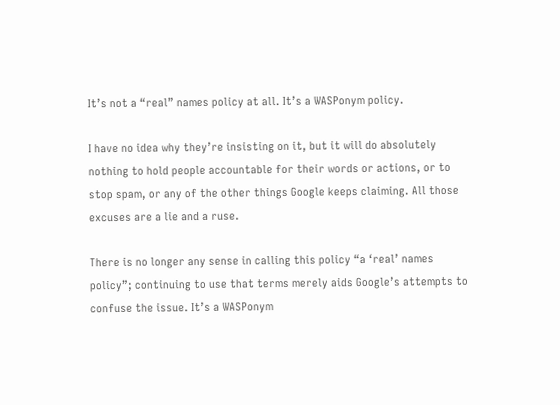It’s not a “real” names policy at all. It’s a WASPonym policy.

I have no idea why they’re insisting on it, but it will do absolutely nothing to hold people accountable for their words or actions, or to stop spam, or any of the other things Google keeps claiming. All those excuses are a lie and a ruse.

There is no longer any sense in calling this policy “a ‘real’ names policy”; continuing to use that terms merely aids Google’s attempts to confuse the issue. It’s a WASPonym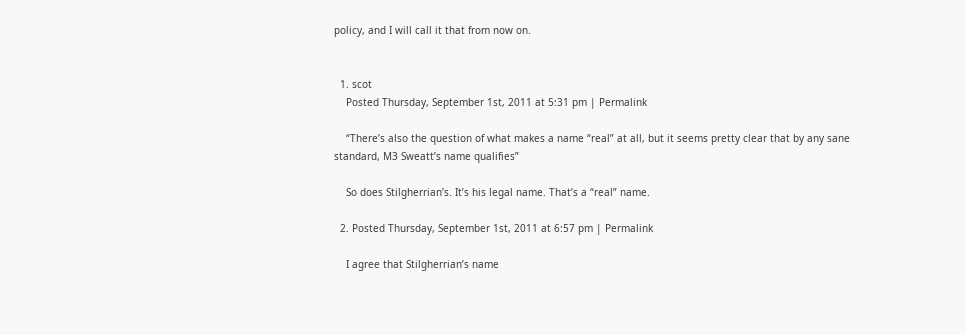policy, and I will call it that from now on.


  1. scot
    Posted Thursday, September 1st, 2011 at 5:31 pm | Permalink

    “There’s also the question of what makes a name “real” at all, but it seems pretty clear that by any sane standard, M3 Sweatt’s name qualifies”

    So does Stilgherrian’s. It’s his legal name. That’s a “real” name.

  2. Posted Thursday, September 1st, 2011 at 6:57 pm | Permalink

    I agree that Stilgherrian’s name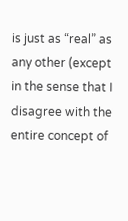is just as “real” as any other (except in the sense that I disagree with the entire concept of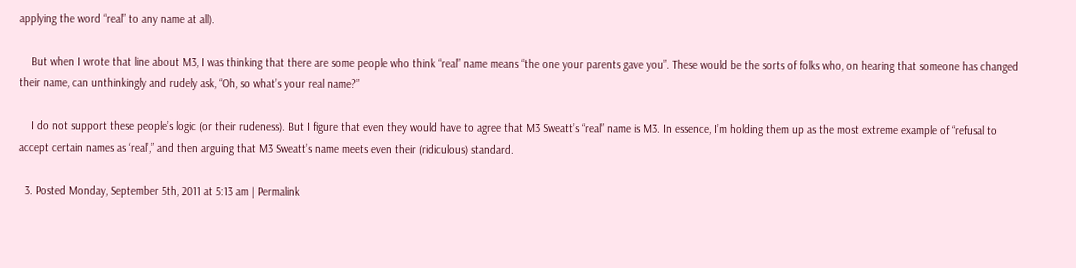applying the word “real” to any name at all).

    But when I wrote that line about M3, I was thinking that there are some people who think “real” name means “the one your parents gave you”. These would be the sorts of folks who, on hearing that someone has changed their name, can unthinkingly and rudely ask, “Oh, so what’s your real name?”

    I do not support these people’s logic (or their rudeness). But I figure that even they would have to agree that M3 Sweatt’s “real” name is M3. In essence, I’m holding them up as the most extreme example of “refusal to accept certain names as ‘real’,” and then arguing that M3 Sweatt’s name meets even their (ridiculous) standard.

  3. Posted Monday, September 5th, 2011 at 5:13 am | Permalink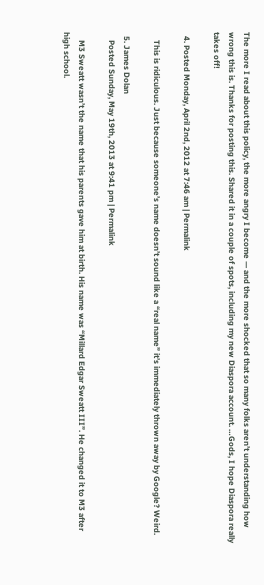The more I read about this policy, the more angry I become — and the more shocked that so many folks aren’t understanding how wrong this is. Thanks for posting this. Shared it in a couple of spots, including my new Diaspora account. …Gods, I hope Diaspora really takes off!

  4. Posted Monday, April 2nd, 2012 at 7:46 am | Permalink

    This is ridiculous. Just because someone’s name doesn’t sound like a “real name” it’s immediately thrown away by Google? Weird.

  5. James Dolan
    Posted Sunday, May 19th, 2013 at 9:41 pm | Permalink

    M3 Sweatt wasn’t the name that his parents gave him at birth. His name was “Millard Edgar Sweatt III”. He changed it to M3 after high school.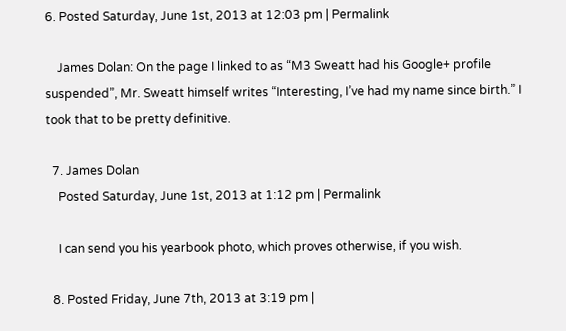6. Posted Saturday, June 1st, 2013 at 12:03 pm | Permalink

    James Dolan: On the page I linked to as “M3 Sweatt had his Google+ profile suspended”, Mr. Sweatt himself writes “Interesting, I’ve had my name since birth.” I took that to be pretty definitive.

  7. James Dolan
    Posted Saturday, June 1st, 2013 at 1:12 pm | Permalink

    I can send you his yearbook photo, which proves otherwise, if you wish.

  8. Posted Friday, June 7th, 2013 at 3:19 pm |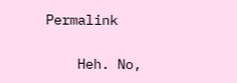Permalink

    Heh. No,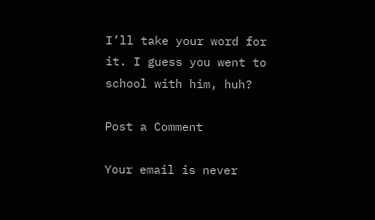I’ll take your word for it. I guess you went to school with him, huh?

Post a Comment

Your email is never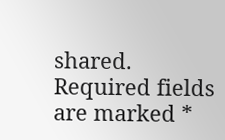shared. Required fields are marked *